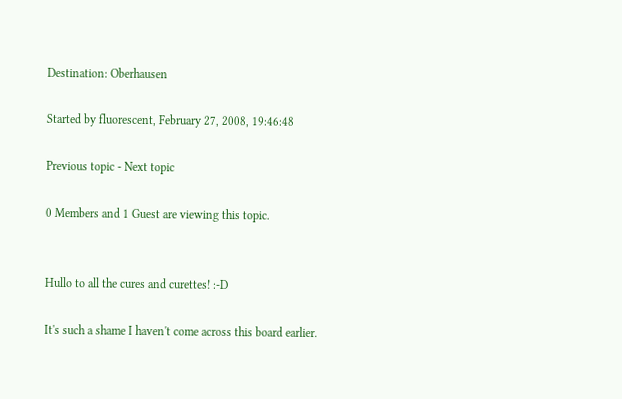Destination: Oberhausen

Started by fluorescent, February 27, 2008, 19:46:48

Previous topic - Next topic

0 Members and 1 Guest are viewing this topic.


Hullo to all the cures and curettes! :-D

It's such a shame I haven't come across this board earlier.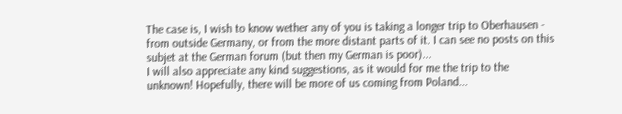The case is, I wish to know wether any of you is taking a longer trip to Oberhausen - from outside Germany, or from the more distant parts of it. I can see no posts on this subjet at the German forum (but then my German is poor)...
I will also appreciate any kind suggestions, as it would for me the trip to the unknown! Hopefully, there will be more of us coming from Poland...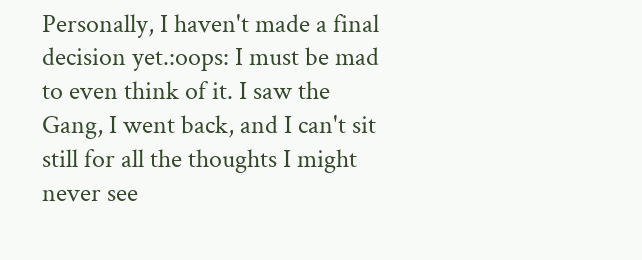Personally, I haven't made a final decision yet.:oops: I must be mad to even think of it. I saw the Gang, I went back, and I can't sit still for all the thoughts I might never see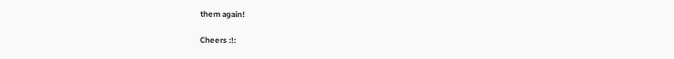them again!

Cheers :!: